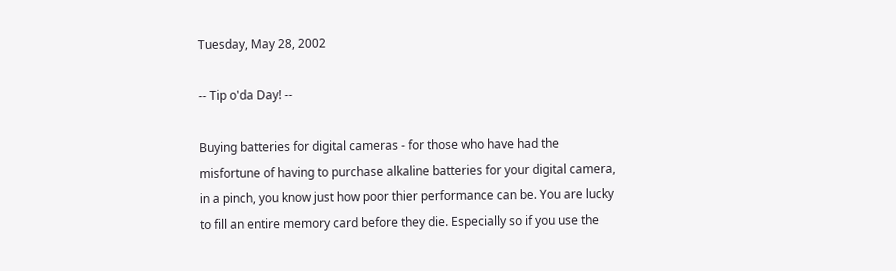Tuesday, May 28, 2002

-- Tip o'da Day! --

Buying batteries for digital cameras - for those who have had the misfortune of having to purchase alkaline batteries for your digital camera, in a pinch, you know just how poor thier performance can be. You are lucky to fill an entire memory card before they die. Especially so if you use the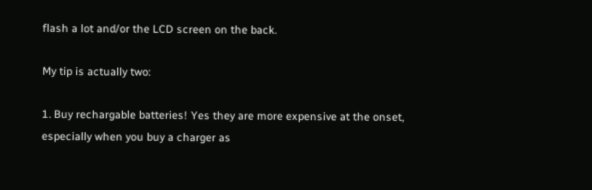flash a lot and/or the LCD screen on the back.

My tip is actually two:

1. Buy rechargable batteries! Yes they are more expensive at the onset, especially when you buy a charger as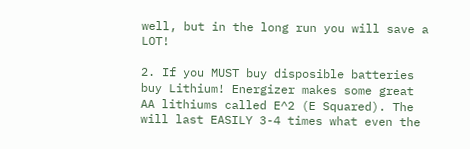well, but in the long run you will save a LOT!

2. If you MUST buy disposible batteries buy Lithium! Energizer makes some great AA lithiums called E^2 (E Squared). The will last EASILY 3-4 times what even the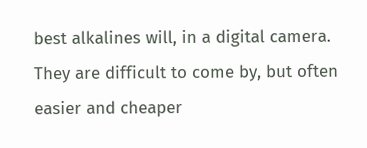best alkalines will, in a digital camera. They are difficult to come by, but often easier and cheaper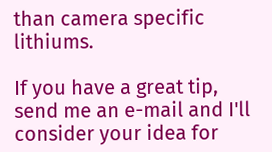than camera specific lithiums.

If you have a great tip, send me an e-mail and I'll consider your idea for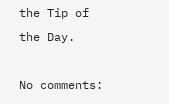the Tip of the Day.

No comments: